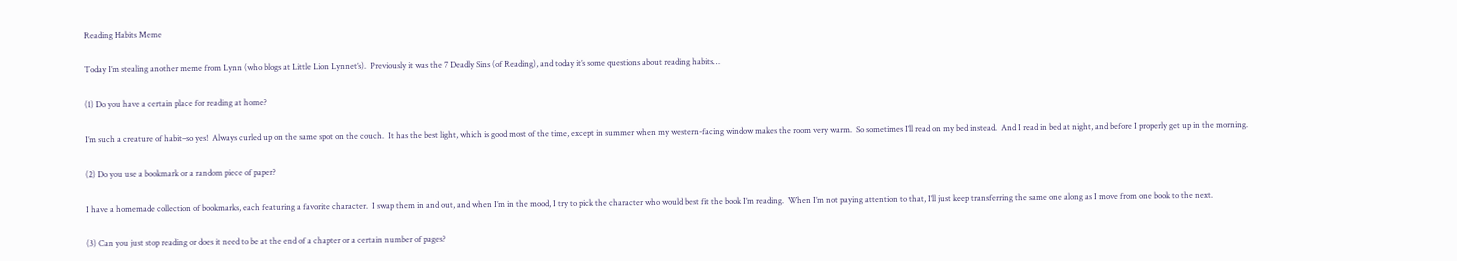Reading Habits Meme

Today I’m stealing another meme from Lynn (who blogs at Little Lion Lynnet’s).  Previously it was the 7 Deadly Sins (of Reading), and today it’s some questions about reading habits…

(1) Do you have a certain place for reading at home?

I’m such a creature of habit–so yes!  Always curled up on the same spot on the couch.  It has the best light, which is good most of the time, except in summer when my western-facing window makes the room very warm.  So sometimes I’ll read on my bed instead.  And I read in bed at night, and before I properly get up in the morning.

(2) Do you use a bookmark or a random piece of paper?

I have a homemade collection of bookmarks, each featuring a favorite character.  I swap them in and out, and when I’m in the mood, I try to pick the character who would best fit the book I’m reading.  When I’m not paying attention to that, I’ll just keep transferring the same one along as I move from one book to the next.

(3) Can you just stop reading or does it need to be at the end of a chapter or a certain number of pages?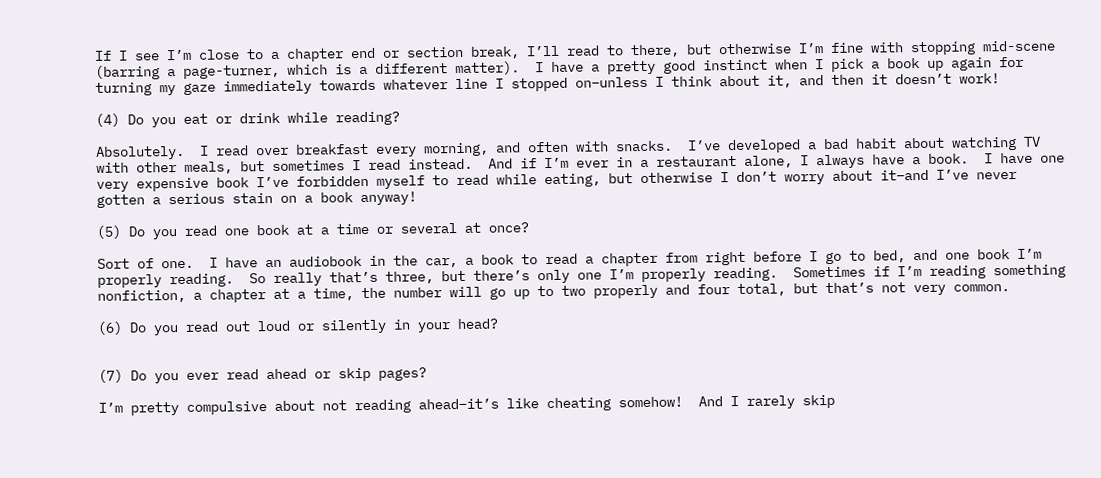If I see I’m close to a chapter end or section break, I’ll read to there, but otherwise I’m fine with stopping mid-scene (barring a page-turner, which is a different matter).  I have a pretty good instinct when I pick a book up again for turning my gaze immediately towards whatever line I stopped on–unless I think about it, and then it doesn’t work!

(4) Do you eat or drink while reading?

Absolutely.  I read over breakfast every morning, and often with snacks.  I’ve developed a bad habit about watching TV with other meals, but sometimes I read instead.  And if I’m ever in a restaurant alone, I always have a book.  I have one very expensive book I’ve forbidden myself to read while eating, but otherwise I don’t worry about it–and I’ve never gotten a serious stain on a book anyway!

(5) Do you read one book at a time or several at once?

Sort of one.  I have an audiobook in the car, a book to read a chapter from right before I go to bed, and one book I’m properly reading.  So really that’s three, but there’s only one I’m properly reading.  Sometimes if I’m reading something nonfiction, a chapter at a time, the number will go up to two properly and four total, but that’s not very common.

(6) Do you read out loud or silently in your head?


(7) Do you ever read ahead or skip pages?

I’m pretty compulsive about not reading ahead–it’s like cheating somehow!  And I rarely skip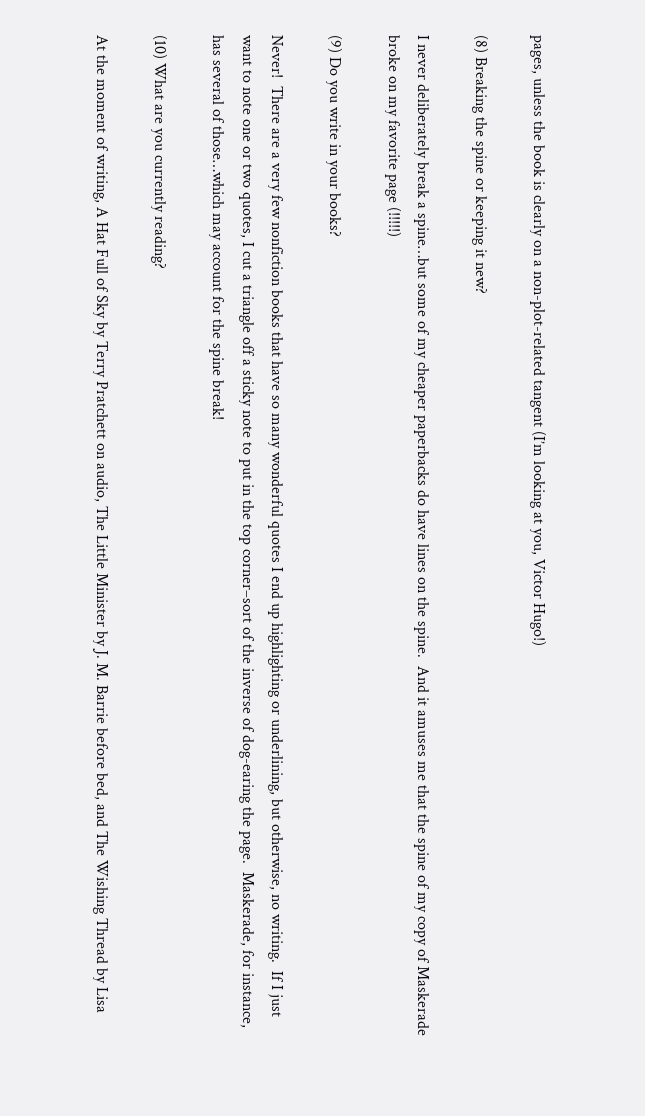pages, unless the book is clearly on a non-plot-related tangent (I’m looking at you, Victor Hugo!)

(8) Breaking the spine or keeping it new?

I never deliberately break a spine…but some of my cheaper paperbacks do have lines on the spine.  And it amuses me that the spine of my copy of Maskerade broke on my favorite page (!!!!!)

(9) Do you write in your books?

Never!  There are a very few nonfiction books that have so many wonderful quotes I end up highlighting or underlining, but otherwise, no writing.  If I just want to note one or two quotes, I cut a triangle off a sticky note to put in the top corner–sort of the inverse of dog-earing the page.  Maskerade, for instance, has several of those…which may account for the spine break!

(10) What are you currently reading?

At the moment of writing, A Hat Full of Sky by Terry Pratchett on audio, The Little Minister by J. M. Barrie before bed, and The Wishing Thread by Lisa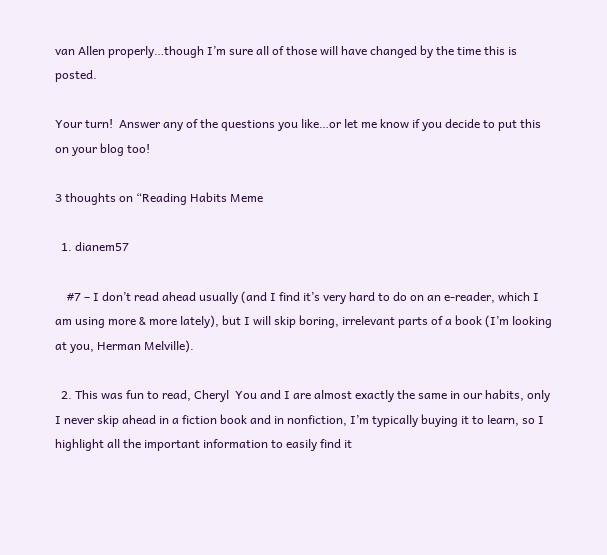van Allen properly…though I’m sure all of those will have changed by the time this is posted.

Your turn!  Answer any of the questions you like…or let me know if you decide to put this on your blog too!

3 thoughts on “Reading Habits Meme

  1. dianem57

    #7 – I don’t read ahead usually (and I find it’s very hard to do on an e-reader, which I am using more & more lately), but I will skip boring, irrelevant parts of a book (I’m looking at you, Herman Melville).

  2. This was fun to read, Cheryl  You and I are almost exactly the same in our habits, only I never skip ahead in a fiction book and in nonfiction, I’m typically buying it to learn, so I highlight all the important information to easily find it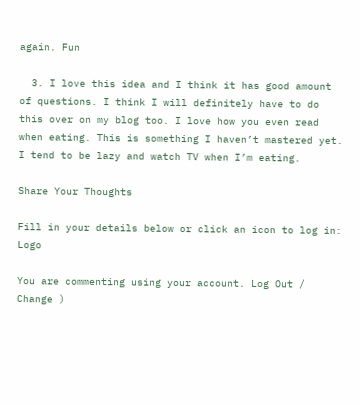again. Fun

  3. I love this idea and I think it has good amount of questions. I think I will definitely have to do this over on my blog too. I love how you even read when eating. This is something I haven’t mastered yet. I tend to be lazy and watch TV when I’m eating.

Share Your Thoughts

Fill in your details below or click an icon to log in: Logo

You are commenting using your account. Log Out /  Change )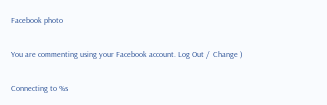Facebook photo

You are commenting using your Facebook account. Log Out /  Change )

Connecting to %s